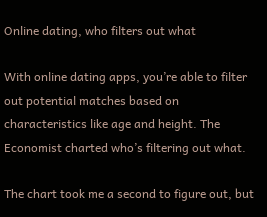Online dating, who filters out what

With online dating apps, you’re able to filter out potential matches based on characteristics like age and height. The Economist charted who’s filtering out what.

The chart took me a second to figure out, but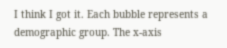I think I got it. Each bubble represents a demographic group. The x-axis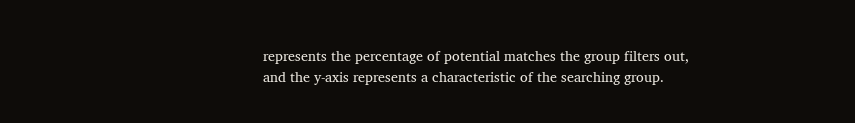represents the percentage of potential matches the group filters out, and the y-axis represents a characteristic of the searching group.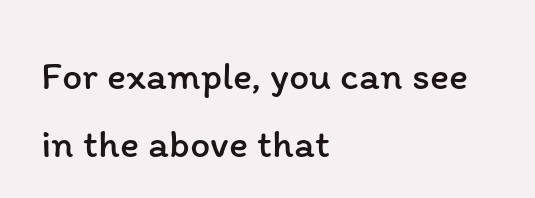For example, you can see in the above that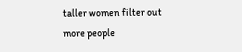taller women filter out more people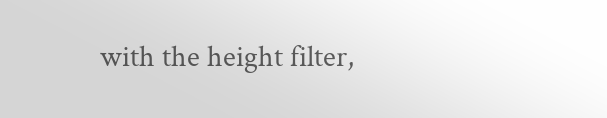with the height filter,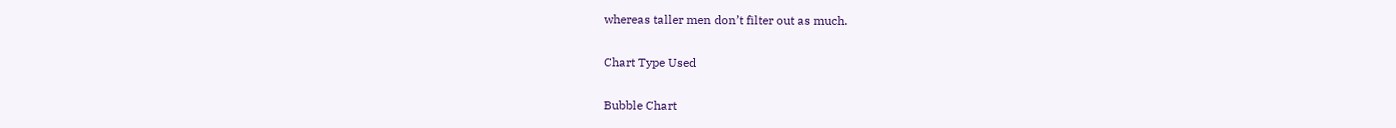whereas taller men don’t filter out as much.

Chart Type Used

Bubble Chart